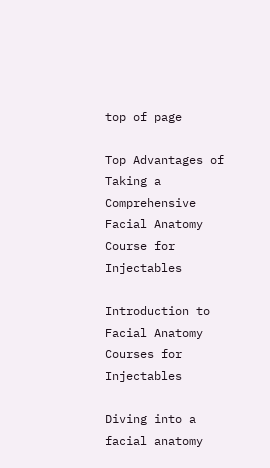top of page

Top Advantages of Taking a Comprehensive Facial Anatomy Course for Injectables

Introduction to Facial Anatomy Courses for Injectables

Diving into a facial anatomy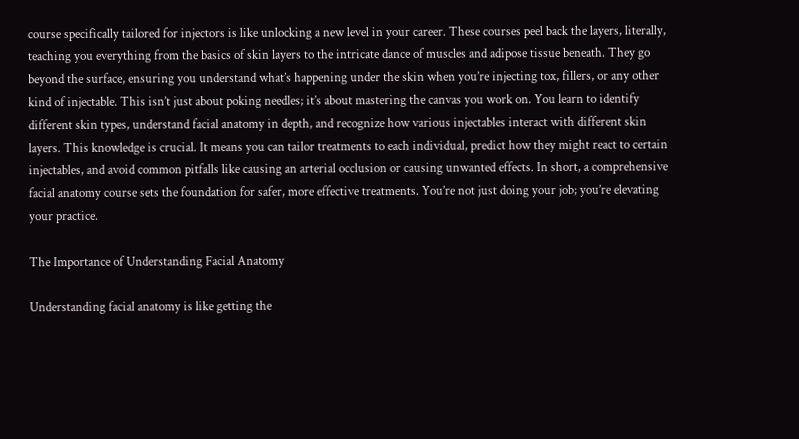course specifically tailored for injectors is like unlocking a new level in your career. These courses peel back the layers, literally, teaching you everything from the basics of skin layers to the intricate dance of muscles and adipose tissue beneath. They go beyond the surface, ensuring you understand what’s happening under the skin when you’re injecting tox, fillers, or any other kind of injectable. This isn’t just about poking needles; it’s about mastering the canvas you work on. You learn to identify different skin types, understand facial anatomy in depth, and recognize how various injectables interact with different skin layers. This knowledge is crucial. It means you can tailor treatments to each individual, predict how they might react to certain injectables, and avoid common pitfalls like causing an arterial occlusion or causing unwanted effects. In short, a comprehensive facial anatomy course sets the foundation for safer, more effective treatments. You’re not just doing your job; you’re elevating your practice.

The Importance of Understanding Facial Anatomy

Understanding facial anatomy is like getting the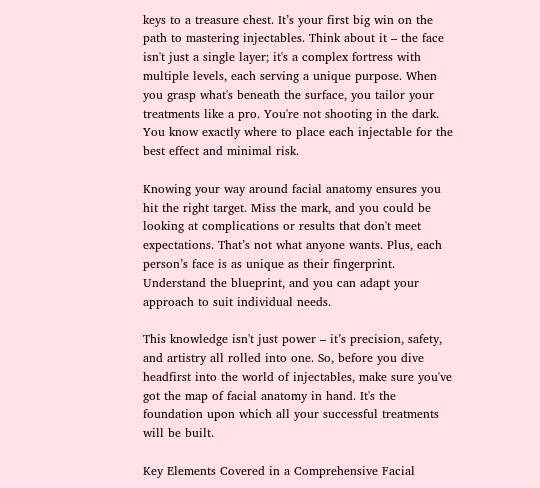keys to a treasure chest. It’s your first big win on the path to mastering injectables. Think about it – the face isn't just a single layer; it's a complex fortress with multiple levels, each serving a unique purpose. When you grasp what's beneath the surface, you tailor your treatments like a pro. You're not shooting in the dark. You know exactly where to place each injectable for the best effect and minimal risk.

Knowing your way around facial anatomy ensures you hit the right target. Miss the mark, and you could be looking at complications or results that don't meet expectations. That’s not what anyone wants. Plus, each person’s face is as unique as their fingerprint. Understand the blueprint, and you can adapt your approach to suit individual needs.

This knowledge isn't just power – it’s precision, safety, and artistry all rolled into one. So, before you dive headfirst into the world of injectables, make sure you've got the map of facial anatomy in hand. It's the foundation upon which all your successful treatments will be built.

Key Elements Covered in a Comprehensive Facial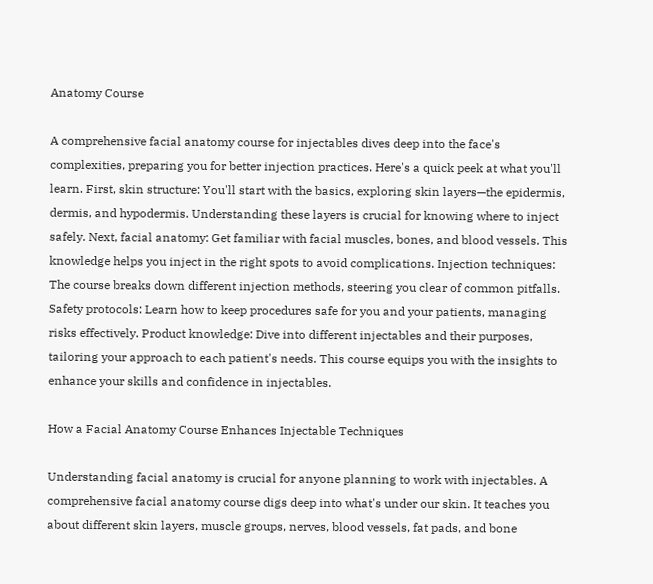Anatomy Course

A comprehensive facial anatomy course for injectables dives deep into the face's complexities, preparing you for better injection practices. Here's a quick peek at what you'll learn. First, skin structure: You'll start with the basics, exploring skin layers—the epidermis, dermis, and hypodermis. Understanding these layers is crucial for knowing where to inject safely. Next, facial anatomy: Get familiar with facial muscles, bones, and blood vessels. This knowledge helps you inject in the right spots to avoid complications. Injection techniques: The course breaks down different injection methods, steering you clear of common pitfalls. Safety protocols: Learn how to keep procedures safe for you and your patients, managing risks effectively. Product knowledge: Dive into different injectables and their purposes, tailoring your approach to each patient's needs. This course equips you with the insights to enhance your skills and confidence in injectables.

How a Facial Anatomy Course Enhances Injectable Techniques

Understanding facial anatomy is crucial for anyone planning to work with injectables. A comprehensive facial anatomy course digs deep into what's under our skin. It teaches you about different skin layers, muscle groups, nerves, blood vessels, fat pads, and bone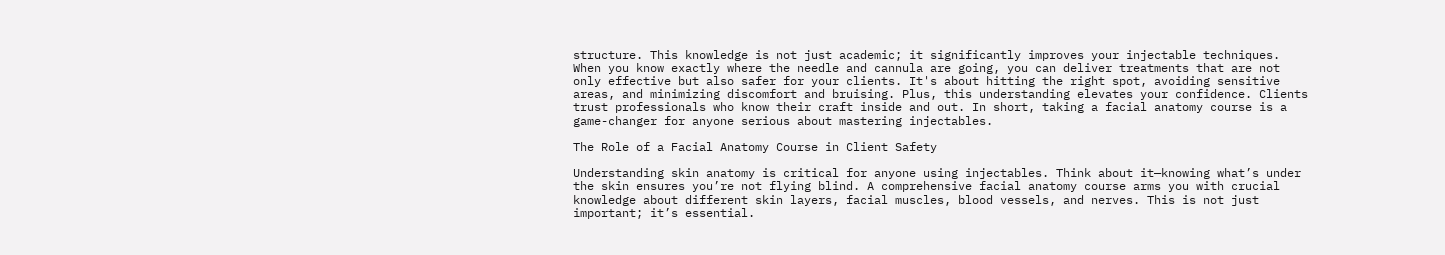structure. This knowledge is not just academic; it significantly improves your injectable techniques. When you know exactly where the needle and cannula are going, you can deliver treatments that are not only effective but also safer for your clients. It's about hitting the right spot, avoiding sensitive areas, and minimizing discomfort and bruising. Plus, this understanding elevates your confidence. Clients trust professionals who know their craft inside and out. In short, taking a facial anatomy course is a game-changer for anyone serious about mastering injectables.

The Role of a Facial Anatomy Course in Client Safety

Understanding skin anatomy is critical for anyone using injectables. Think about it—knowing what’s under the skin ensures you’re not flying blind. A comprehensive facial anatomy course arms you with crucial knowledge about different skin layers, facial muscles, blood vessels, and nerves. This is not just important; it’s essential.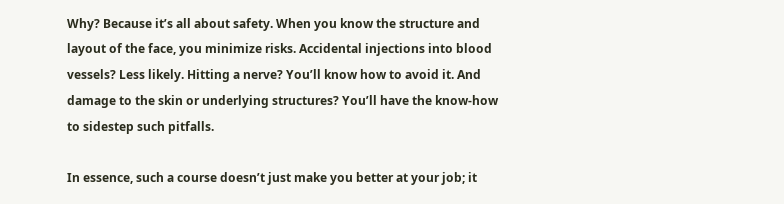Why? Because it’s all about safety. When you know the structure and layout of the face, you minimize risks. Accidental injections into blood vessels? Less likely. Hitting a nerve? You’ll know how to avoid it. And damage to the skin or underlying structures? You’ll have the know-how to sidestep such pitfalls.

In essence, such a course doesn’t just make you better at your job; it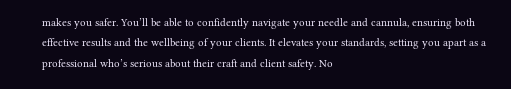makes you safer. You’ll be able to confidently navigate your needle and cannula, ensuring both effective results and the wellbeing of your clients. It elevates your standards, setting you apart as a professional who’s serious about their craft and client safety. No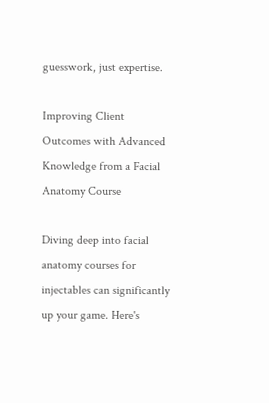guesswork, just expertise.

Improving Client Outcomes with Advanced Knowledge from a Facial Anatomy Course

Diving deep into facial anatomy courses for injectables can significantly up your game. Here's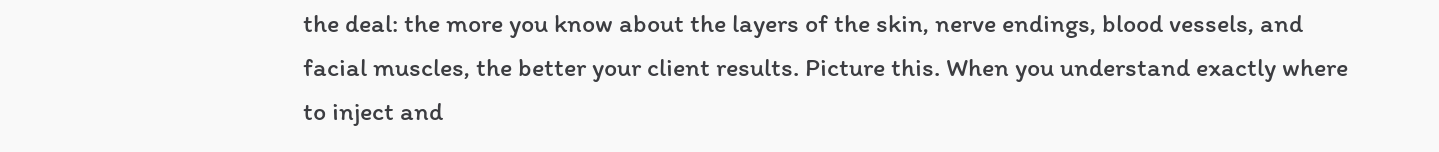the deal: the more you know about the layers of the skin, nerve endings, blood vessels, and facial muscles, the better your client results. Picture this. When you understand exactly where to inject and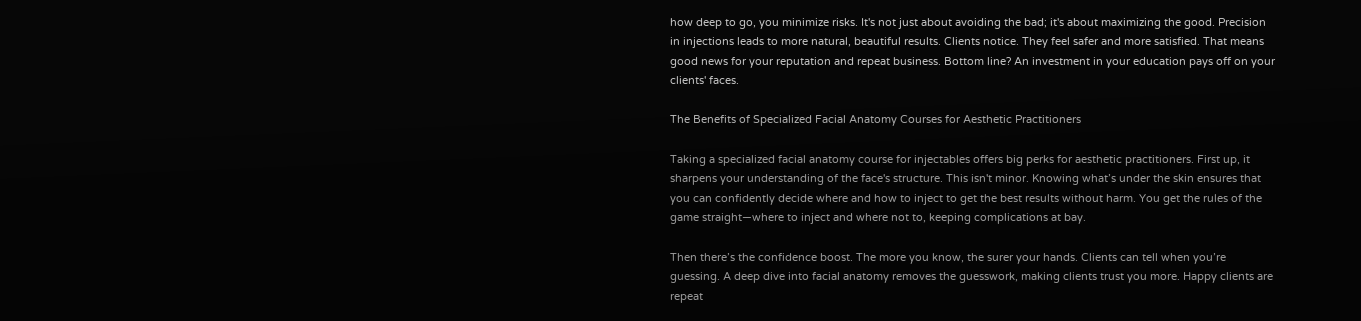how deep to go, you minimize risks. It's not just about avoiding the bad; it's about maximizing the good. Precision in injections leads to more natural, beautiful results. Clients notice. They feel safer and more satisfied. That means good news for your reputation and repeat business. Bottom line? An investment in your education pays off on your clients' faces.

The Benefits of Specialized Facial Anatomy Courses for Aesthetic Practitioners

Taking a specialized facial anatomy course for injectables offers big perks for aesthetic practitioners. First up, it sharpens your understanding of the face's structure. This isn't minor. Knowing what’s under the skin ensures that you can confidently decide where and how to inject to get the best results without harm. You get the rules of the game straight—where to inject and where not to, keeping complications at bay.

Then there’s the confidence boost. The more you know, the surer your hands. Clients can tell when you’re guessing. A deep dive into facial anatomy removes the guesswork, making clients trust you more. Happy clients are repeat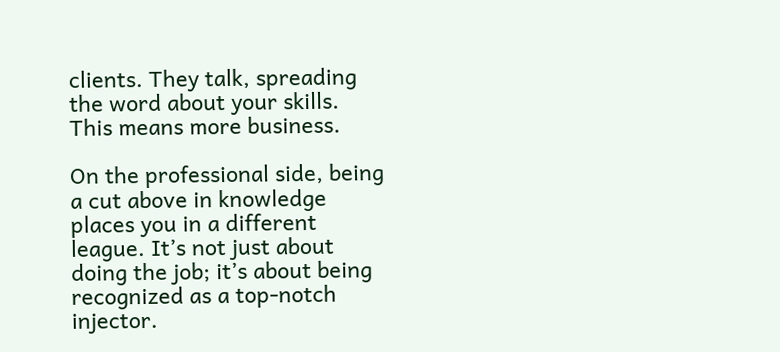clients. They talk, spreading the word about your skills. This means more business.

On the professional side, being a cut above in knowledge places you in a different league. It’s not just about doing the job; it’s about being recognized as a top-notch injector.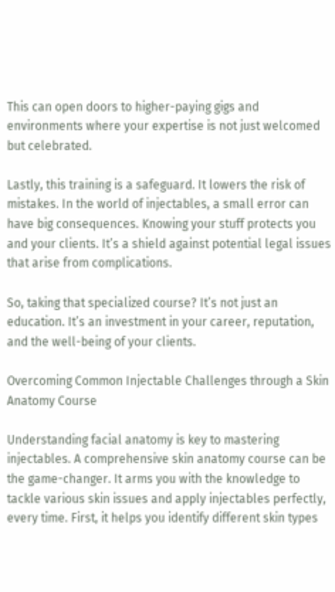This can open doors to higher-paying gigs and environments where your expertise is not just welcomed but celebrated.

Lastly, this training is a safeguard. It lowers the risk of mistakes. In the world of injectables, a small error can have big consequences. Knowing your stuff protects you and your clients. It’s a shield against potential legal issues that arise from complications.

So, taking that specialized course? It’s not just an education. It’s an investment in your career, reputation, and the well-being of your clients.

Overcoming Common Injectable Challenges through a Skin Anatomy Course

Understanding facial anatomy is key to mastering injectables. A comprehensive skin anatomy course can be the game-changer. It arms you with the knowledge to tackle various skin issues and apply injectables perfectly, every time. First, it helps you identify different skin types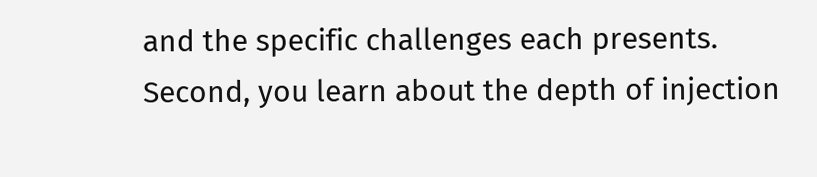and the specific challenges each presents. Second, you learn about the depth of injection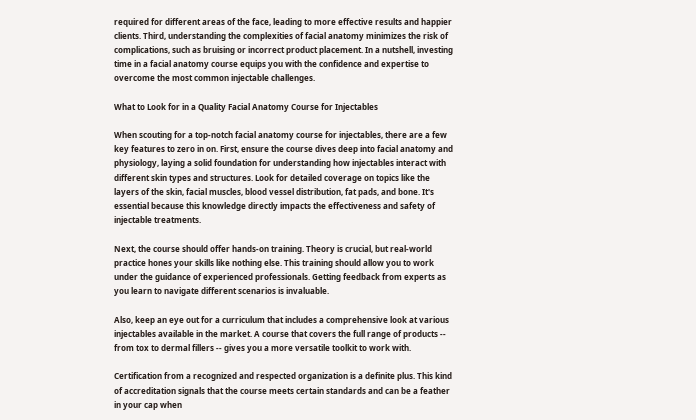required for different areas of the face, leading to more effective results and happier clients. Third, understanding the complexities of facial anatomy minimizes the risk of complications, such as bruising or incorrect product placement. In a nutshell, investing time in a facial anatomy course equips you with the confidence and expertise to overcome the most common injectable challenges.

What to Look for in a Quality Facial Anatomy Course for Injectables

When scouting for a top-notch facial anatomy course for injectables, there are a few key features to zero in on. First, ensure the course dives deep into facial anatomy and physiology, laying a solid foundation for understanding how injectables interact with different skin types and structures. Look for detailed coverage on topics like the layers of the skin, facial muscles, blood vessel distribution, fat pads, and bone. It's essential because this knowledge directly impacts the effectiveness and safety of injectable treatments.

Next, the course should offer hands-on training. Theory is crucial, but real-world practice hones your skills like nothing else. This training should allow you to work under the guidance of experienced professionals. Getting feedback from experts as you learn to navigate different scenarios is invaluable.

Also, keep an eye out for a curriculum that includes a comprehensive look at various injectables available in the market. A course that covers the full range of products -- from tox to dermal fillers -- gives you a more versatile toolkit to work with.

Certification from a recognized and respected organization is a definite plus. This kind of accreditation signals that the course meets certain standards and can be a feather in your cap when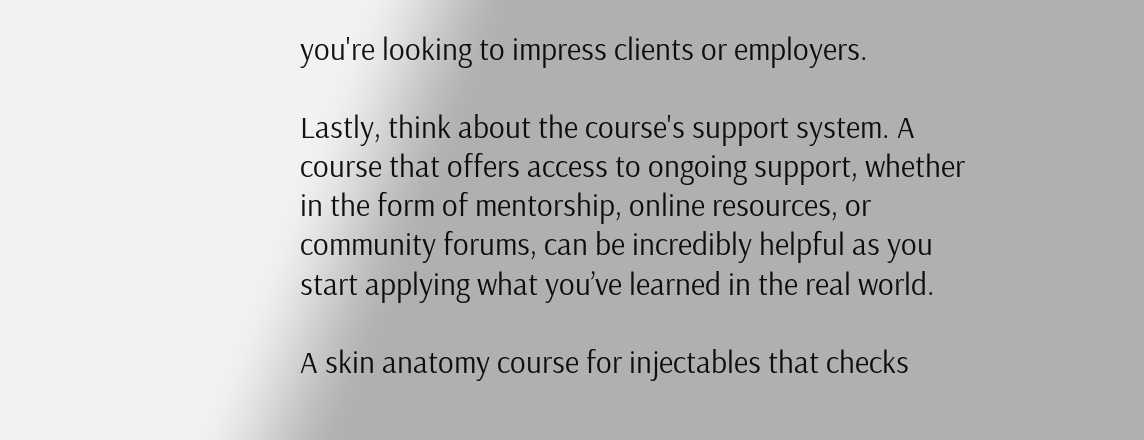you're looking to impress clients or employers.

Lastly, think about the course's support system. A course that offers access to ongoing support, whether in the form of mentorship, online resources, or community forums, can be incredibly helpful as you start applying what you’ve learned in the real world.

A skin anatomy course for injectables that checks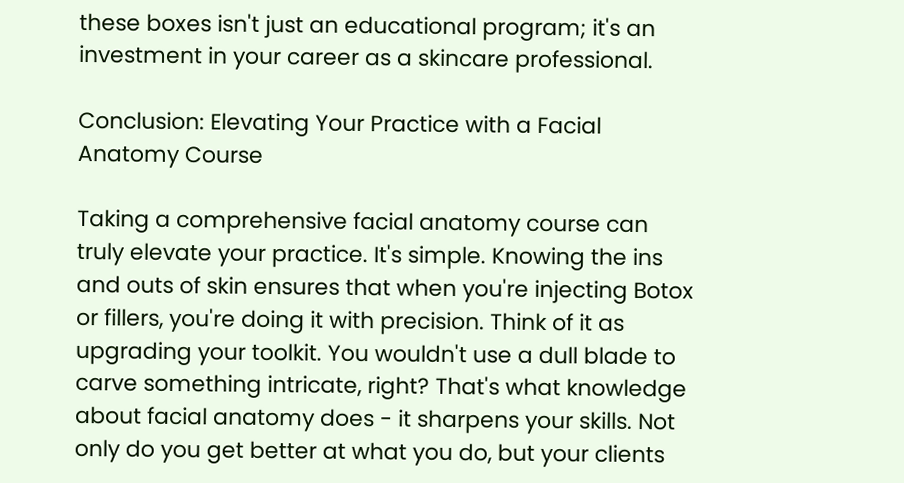these boxes isn't just an educational program; it's an investment in your career as a skincare professional.

Conclusion: Elevating Your Practice with a Facial Anatomy Course

Taking a comprehensive facial anatomy course can truly elevate your practice. It's simple. Knowing the ins and outs of skin ensures that when you're injecting Botox or fillers, you're doing it with precision. Think of it as upgrading your toolkit. You wouldn't use a dull blade to carve something intricate, right? That's what knowledge about facial anatomy does - it sharpens your skills. Not only do you get better at what you do, but your clients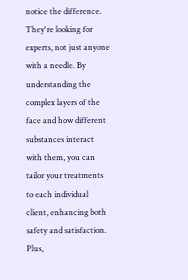notice the difference. They're looking for experts, not just anyone with a needle. By understanding the complex layers of the face and how different substances interact with them, you can tailor your treatments to each individual client, enhancing both safety and satisfaction. Plus,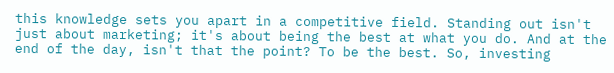this knowledge sets you apart in a competitive field. Standing out isn't just about marketing; it's about being the best at what you do. And at the end of the day, isn't that the point? To be the best. So, investing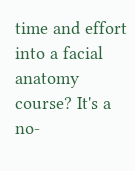time and effort into a facial anatomy course? It's a no-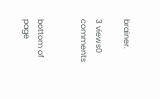brainer.

3 views0 comments


bottom of page